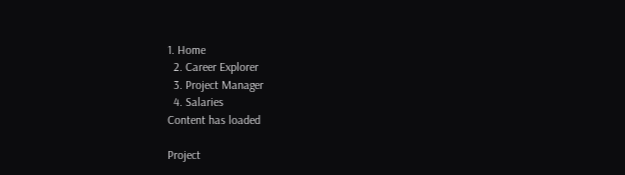1. Home
  2. Career Explorer
  3. Project Manager
  4. Salaries
Content has loaded

Project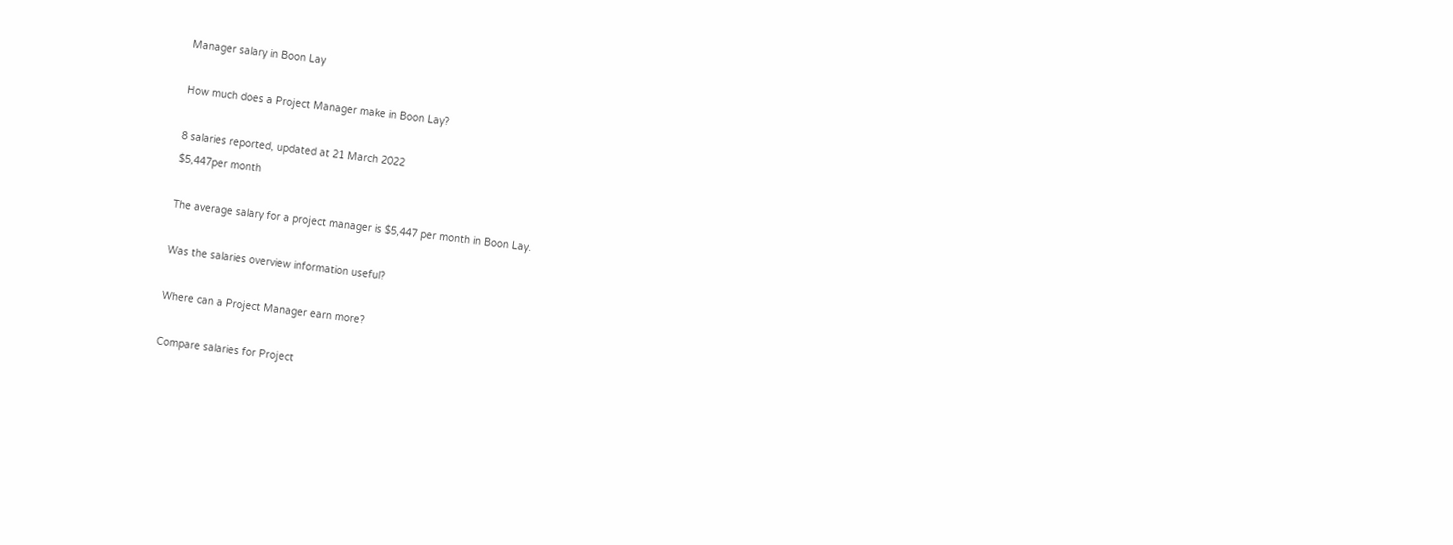Manager salary in Boon Lay

How much does a Project Manager make in Boon Lay?

8 salaries reported, updated at 21 March 2022
$5,447per month

The average salary for a project manager is $5,447 per month in Boon Lay.

Was the salaries overview information useful?

Where can a Project Manager earn more?

Compare salaries for Project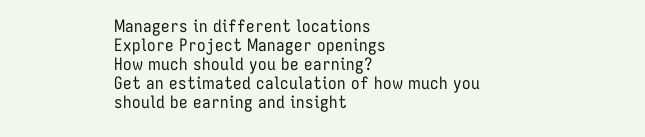Managers in different locations
Explore Project Manager openings
How much should you be earning?
Get an estimated calculation of how much you should be earning and insight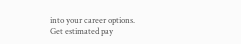into your career options.
Get estimated pay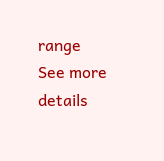range
See more details